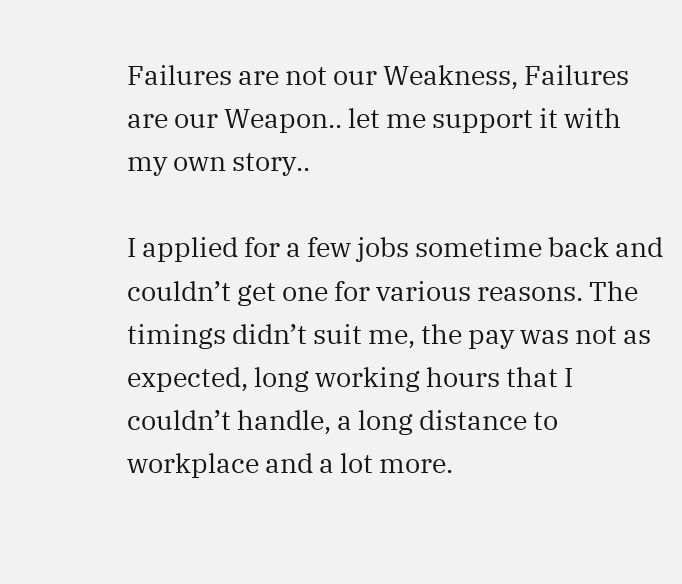Failures are not our Weakness, Failures are our Weapon.. let me support it with my own story..

I applied for a few jobs sometime back and couldn’t get one for various reasons. The timings didn’t suit me, the pay was not as expected, long working hours that I couldn’t handle, a long distance to workplace and a lot more.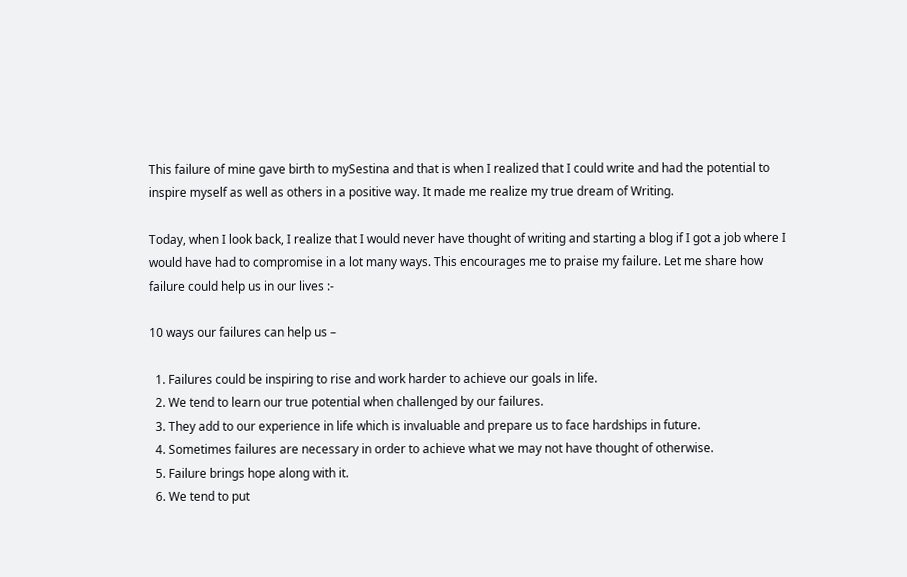This failure of mine gave birth to mySestina and that is when I realized that I could write and had the potential to inspire myself as well as others in a positive way. It made me realize my true dream of Writing.

Today, when I look back, I realize that I would never have thought of writing and starting a blog if I got a job where I would have had to compromise in a lot many ways. This encourages me to praise my failure. Let me share how failure could help us in our lives :-

10 ways our failures can help us –

  1. Failures could be inspiring to rise and work harder to achieve our goals in life.
  2. We tend to learn our true potential when challenged by our failures.
  3. They add to our experience in life which is invaluable and prepare us to face hardships in future.
  4. Sometimes failures are necessary in order to achieve what we may not have thought of otherwise.
  5. Failure brings hope along with it.
  6. We tend to put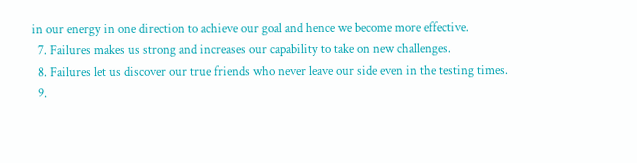in our energy in one direction to achieve our goal and hence we become more effective.
  7. Failures makes us strong and increases our capability to take on new challenges.
  8. Failures let us discover our true friends who never leave our side even in the testing times.
  9.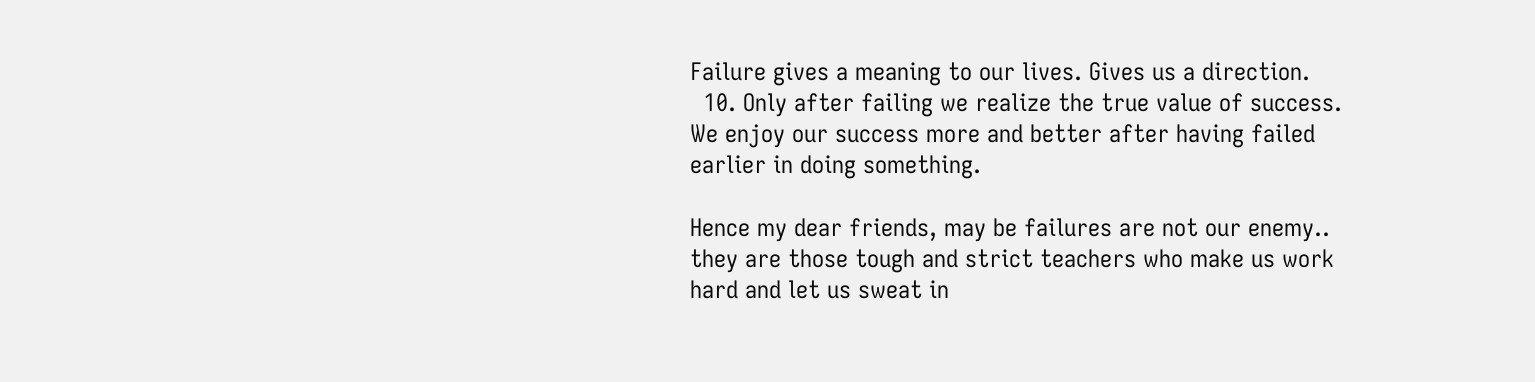Failure gives a meaning to our lives. Gives us a direction.
  10. Only after failing we realize the true value of success. We enjoy our success more and better after having failed earlier in doing something.

Hence my dear friends, may be failures are not our enemy.. they are those tough and strict teachers who make us work hard and let us sweat in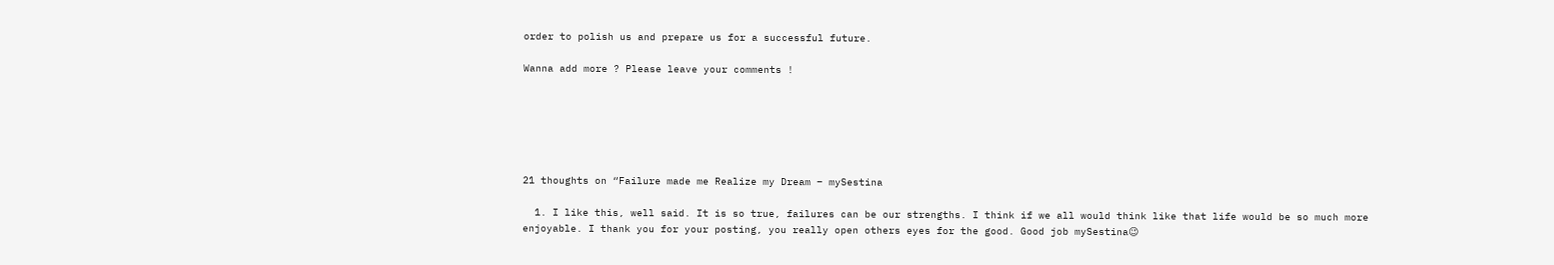order to polish us and prepare us for a successful future.

Wanna add more ? Please leave your comments !






21 thoughts on “Failure made me Realize my Dream – mySestina

  1. I like this, well said. It is so true, failures can be our strengths. I think if we all would think like that life would be so much more enjoyable. I thank you for your posting, you really open others eyes for the good. Good job mySestina😉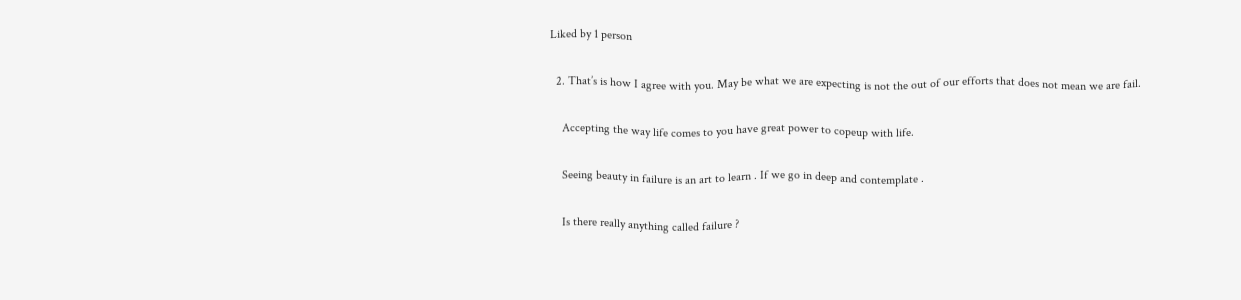Liked by 1 person

  2. That’s is how I agree with you. May be what we are expecting is not the out of our efforts that does not mean we are fail.

    Accepting the way life comes to you have great power to copeup with life.

    Seeing beauty in failure is an art to learn . If we go in deep and contemplate .

    Is there really anything called failure ?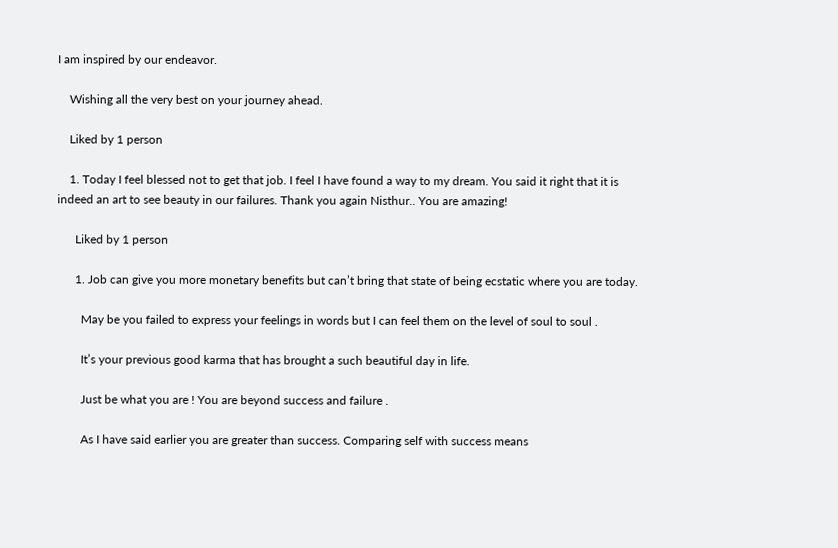I am inspired by our endeavor.

    Wishing all the very best on your journey ahead.

    Liked by 1 person

    1. Today I feel blessed not to get that job. I feel I have found a way to my dream. You said it right that it is indeed an art to see beauty in our failures. Thank you again Nisthur.. You are amazing!

      Liked by 1 person

      1. Job can give you more monetary benefits but can’t bring that state of being ecstatic where you are today.

        May be you failed to express your feelings in words but I can feel them on the level of soul to soul .

        It’s your previous good karma that has brought a such beautiful day in life.

        Just be what you are ! You are beyond success and failure .

        As I have said earlier you are greater than success. Comparing self with success means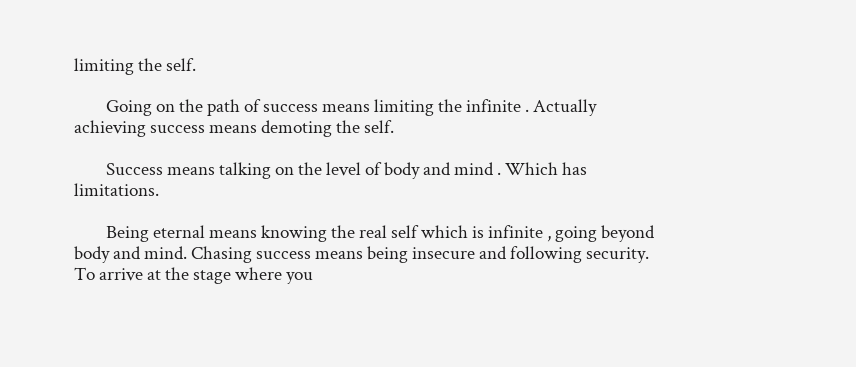limiting the self.

        Going on the path of success means limiting the infinite . Actually achieving success means demoting the self.

        Success means talking on the level of body and mind . Which has limitations.

        Being eternal means knowing the real self which is infinite , going beyond body and mind. Chasing success means being insecure and following security. To arrive at the stage where you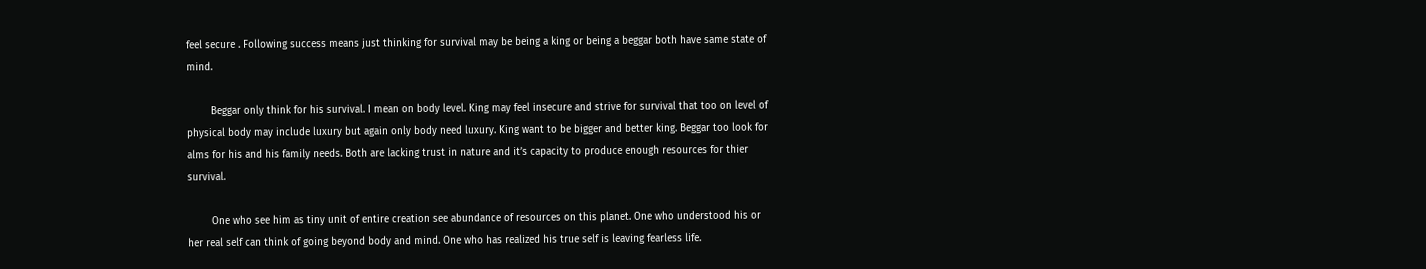feel secure . Following success means just thinking for survival may be being a king or being a beggar both have same state of mind.

        Beggar only think for his survival. I mean on body level. King may feel insecure and strive for survival that too on level of physical body may include luxury but again only body need luxury. King want to be bigger and better king. Beggar too look for alms for his and his family needs. Both are lacking trust in nature and it’s capacity to produce enough resources for thier survival.

        One who see him as tiny unit of entire creation see abundance of resources on this planet. One who understood his or her real self can think of going beyond body and mind. One who has realized his true self is leaving fearless life.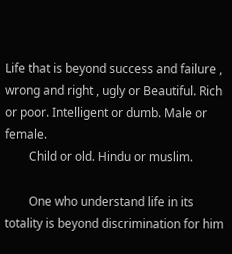Life that is beyond success and failure , wrong and right , ugly or Beautiful. Rich or poor. Intelligent or dumb. Male or female.
        Child or old. Hindu or muslim.

        One who understand life in its totality is beyond discrimination for him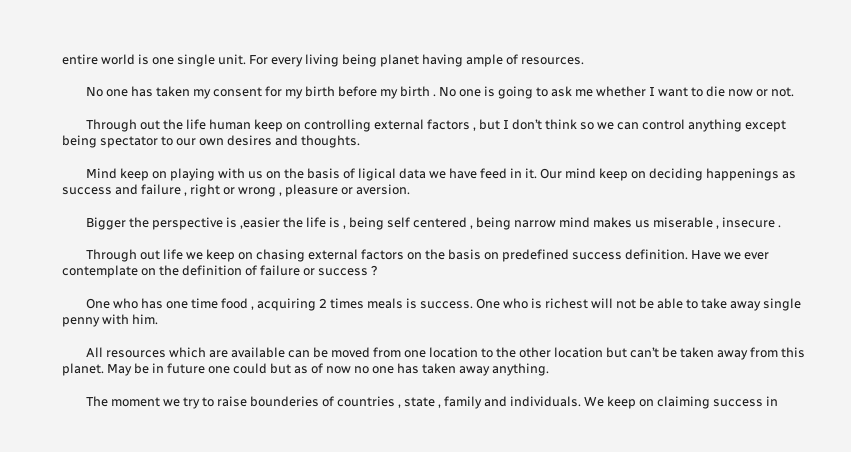entire world is one single unit. For every living being planet having ample of resources.

        No one has taken my consent for my birth before my birth . No one is going to ask me whether I want to die now or not.

        Through out the life human keep on controlling external factors , but I don’t think so we can control anything except being spectator to our own desires and thoughts.

        Mind keep on playing with us on the basis of ligical data we have feed in it. Our mind keep on deciding happenings as success and failure , right or wrong , pleasure or aversion.

        Bigger the perspective is ,easier the life is , being self centered , being narrow mind makes us miserable , insecure .

        Through out life we keep on chasing external factors on the basis on predefined success definition. Have we ever contemplate on the definition of failure or success ?

        One who has one time food , acquiring 2 times meals is success. One who is richest will not be able to take away single penny with him.

        All resources which are available can be moved from one location to the other location but can’t be taken away from this planet. May be in future one could but as of now no one has taken away anything.

        The moment we try to raise bounderies of countries , state , family and individuals. We keep on claiming success in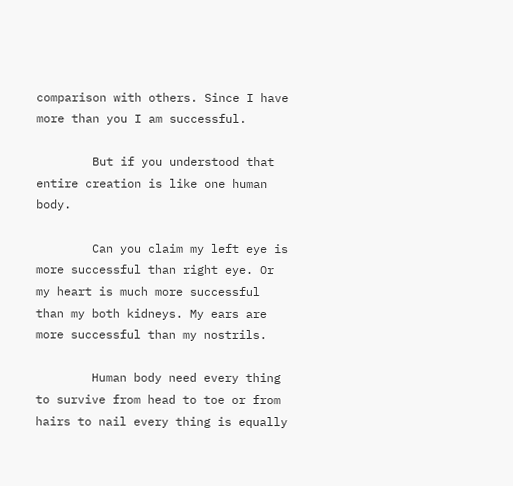comparison with others. Since I have more than you I am successful.

        But if you understood that entire creation is like one human body.

        Can you claim my left eye is more successful than right eye. Or my heart is much more successful than my both kidneys. My ears are more successful than my nostrils.

        Human body need every thing to survive from head to toe or from hairs to nail every thing is equally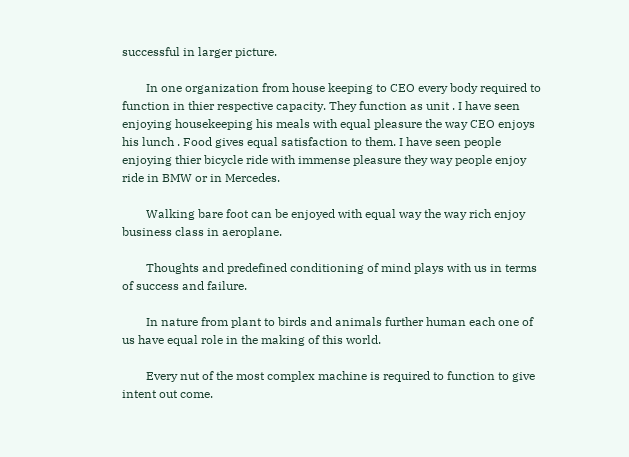successful in larger picture.

        In one organization from house keeping to CEO every body required to function in thier respective capacity. They function as unit . I have seen enjoying housekeeping his meals with equal pleasure the way CEO enjoys his lunch . Food gives equal satisfaction to them. I have seen people enjoying thier bicycle ride with immense pleasure they way people enjoy ride in BMW or in Mercedes.

        Walking bare foot can be enjoyed with equal way the way rich enjoy business class in aeroplane.

        Thoughts and predefined conditioning of mind plays with us in terms of success and failure.

        In nature from plant to birds and animals further human each one of us have equal role in the making of this world.

        Every nut of the most complex machine is required to function to give intent out come.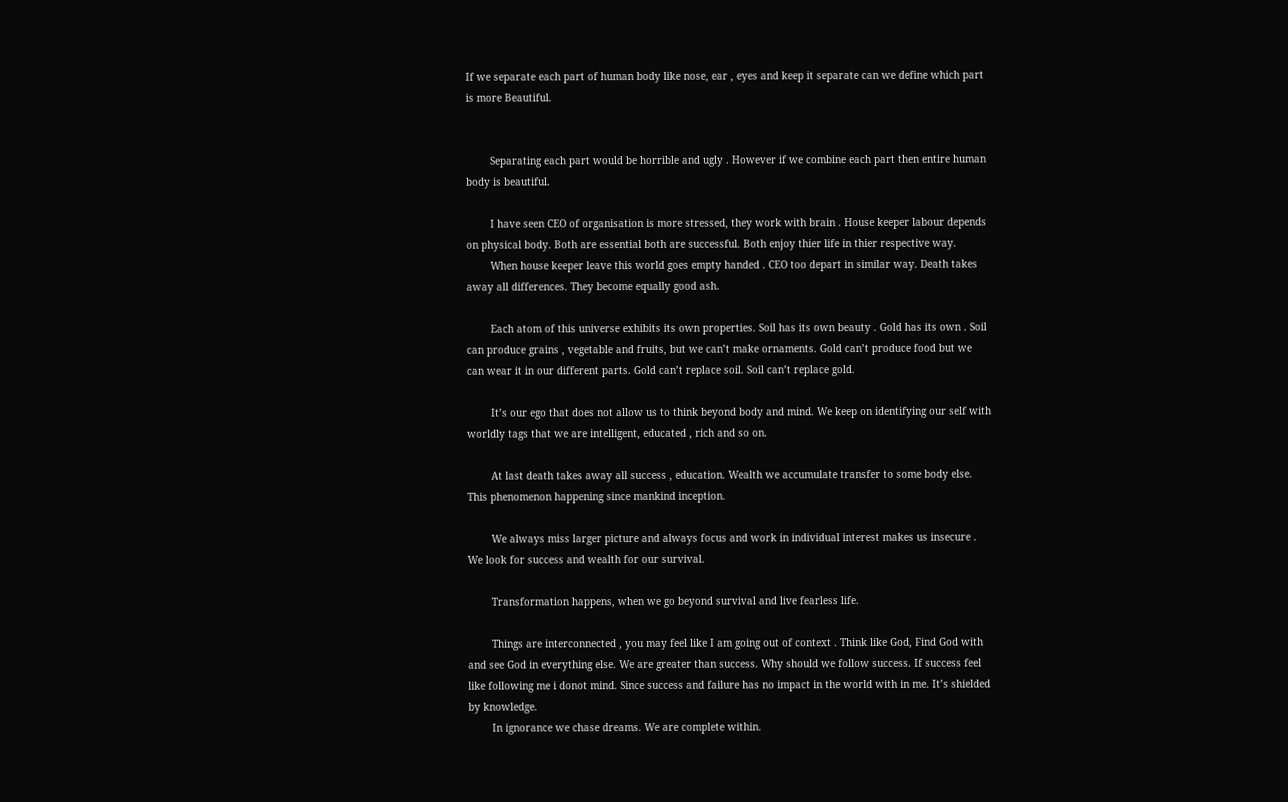If we separate each part of human body like nose, ear , eyes and keep it separate can we define which part is more Beautiful.


        Separating each part would be horrible and ugly . However if we combine each part then entire human body is beautiful.

        I have seen CEO of organisation is more stressed, they work with brain . House keeper labour depends on physical body. Both are essential both are successful. Both enjoy thier life in thier respective way.
        When house keeper leave this world goes empty handed . CEO too depart in similar way. Death takes away all differences. They become equally good ash.

        Each atom of this universe exhibits its own properties. Soil has its own beauty . Gold has its own . Soil can produce grains , vegetable and fruits, but we can’t make ornaments. Gold can’t produce food but we can wear it in our different parts. Gold can’t replace soil. Soil can’t replace gold.

        It’s our ego that does not allow us to think beyond body and mind. We keep on identifying our self with worldly tags that we are intelligent, educated , rich and so on.

        At last death takes away all success , education. Wealth we accumulate transfer to some body else. This phenomenon happening since mankind inception.

        We always miss larger picture and always focus and work in individual interest makes us insecure . We look for success and wealth for our survival.

        Transformation happens, when we go beyond survival and live fearless life.

        Things are interconnected , you may feel like I am going out of context . Think like God, Find God with and see God in everything else. We are greater than success. Why should we follow success. If success feel like following me i donot mind. Since success and failure has no impact in the world with in me. It’s shielded by knowledge.
        In ignorance we chase dreams. We are complete within.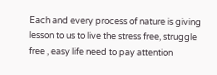Each and every process of nature is giving lesson to us to live the stress free, struggle free , easy life need to pay attention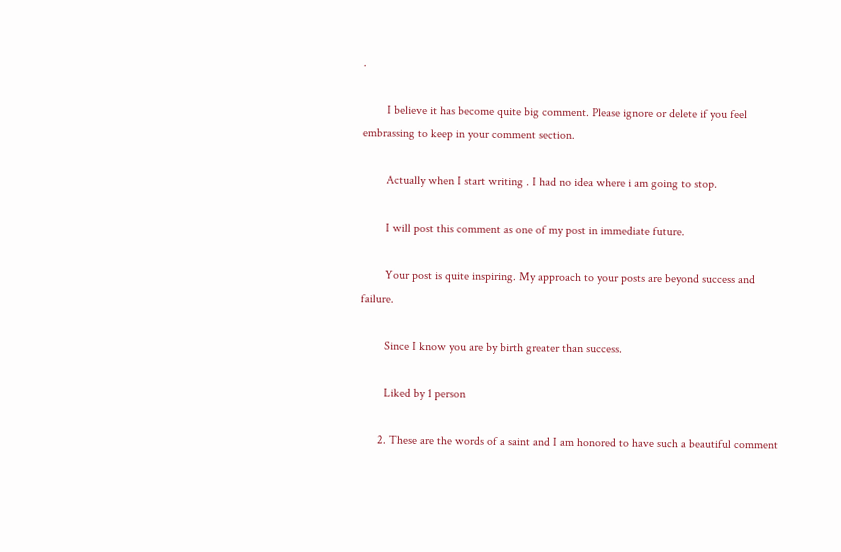.

        I believe it has become quite big comment. Please ignore or delete if you feel embrassing to keep in your comment section.

        Actually when I start writing . I had no idea where i am going to stop.

        I will post this comment as one of my post in immediate future.

        Your post is quite inspiring. My approach to your posts are beyond success and failure.

        Since I know you are by birth greater than success.

        Liked by 1 person

      2. These are the words of a saint and I am honored to have such a beautiful comment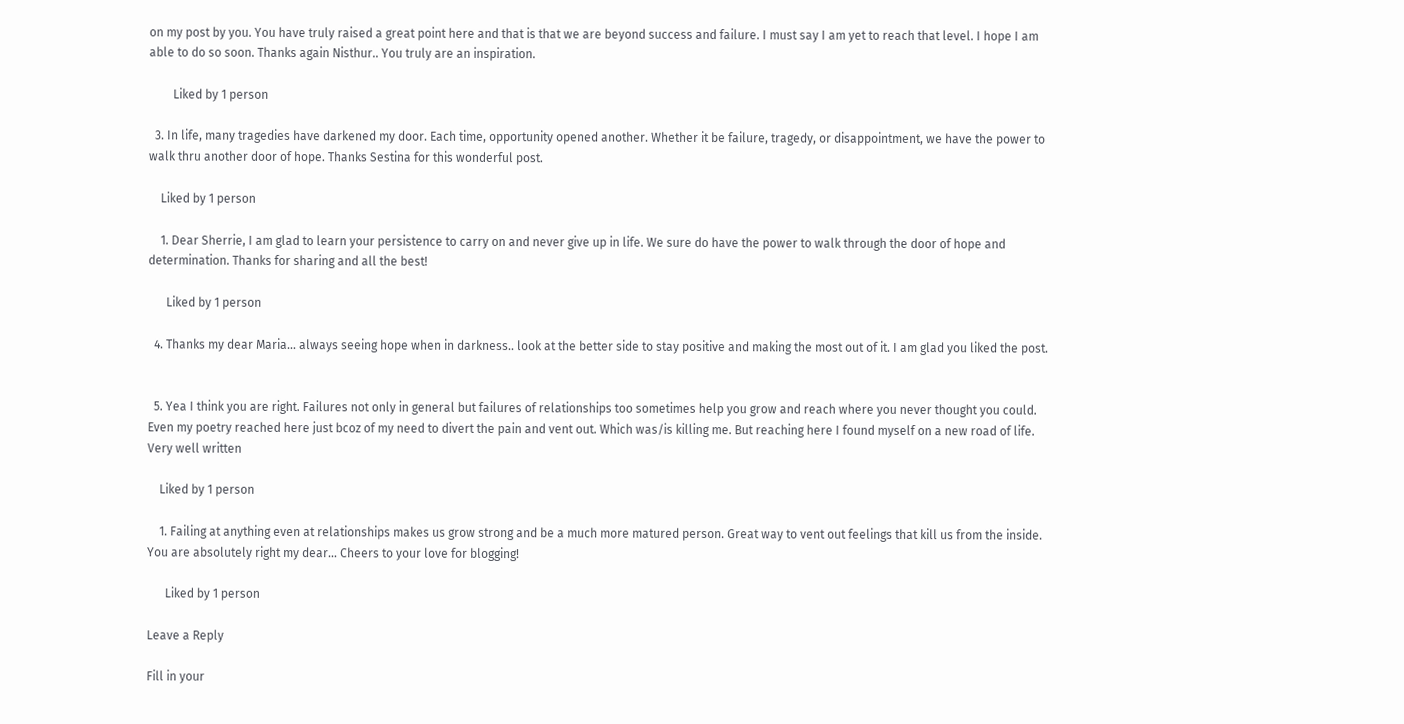on my post by you. You have truly raised a great point here and that is that we are beyond success and failure. I must say I am yet to reach that level. I hope I am able to do so soon. Thanks again Nisthur.. You truly are an inspiration.

        Liked by 1 person

  3. In life, many tragedies have darkened my door. Each time, opportunity opened another. Whether it be failure, tragedy, or disappointment, we have the power to walk thru another door of hope. Thanks Sestina for this wonderful post.

    Liked by 1 person

    1. Dear Sherrie, I am glad to learn your persistence to carry on and never give up in life. We sure do have the power to walk through the door of hope and determination. Thanks for sharing and all the best!

      Liked by 1 person

  4. Thanks my dear Maria… always seeing hope when in darkness.. look at the better side to stay positive and making the most out of it. I am glad you liked the post.


  5. Yea I think you are right. Failures not only in general but failures of relationships too sometimes help you grow and reach where you never thought you could. Even my poetry reached here just bcoz of my need to divert the pain and vent out. Which was/is killing me. But reaching here I found myself on a new road of life. Very well written

    Liked by 1 person

    1. Failing at anything even at relationships makes us grow strong and be a much more matured person. Great way to vent out feelings that kill us from the inside. You are absolutely right my dear… Cheers to your love for blogging!

      Liked by 1 person

Leave a Reply

Fill in your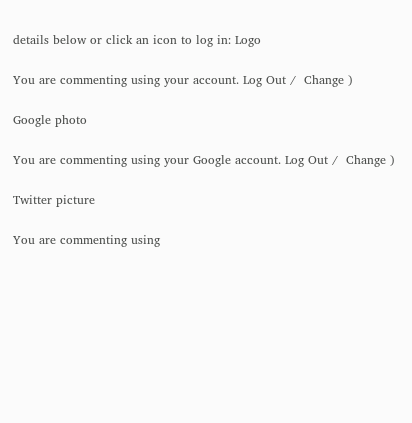details below or click an icon to log in: Logo

You are commenting using your account. Log Out /  Change )

Google photo

You are commenting using your Google account. Log Out /  Change )

Twitter picture

You are commenting using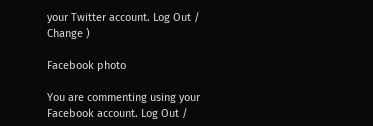your Twitter account. Log Out /  Change )

Facebook photo

You are commenting using your Facebook account. Log Out /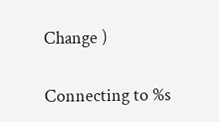Change )

Connecting to %s